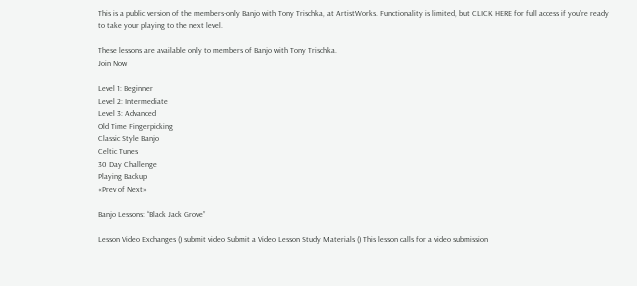This is a public version of the members-only Banjo with Tony Trischka, at ArtistWorks. Functionality is limited, but CLICK HERE for full access if you’re ready to take your playing to the next level.

These lessons are available only to members of Banjo with Tony Trischka.
Join Now

Level 1: Beginner
Level 2: Intermediate
Level 3: Advanced
Old Time Fingerpicking
Classic Style Banjo
Celtic Tunes
30 Day Challenge
Playing Backup
«Prev of Next»

Banjo Lessons: “Black Jack Grove”

Lesson Video Exchanges () submit video Submit a Video Lesson Study Materials () This lesson calls for a video submission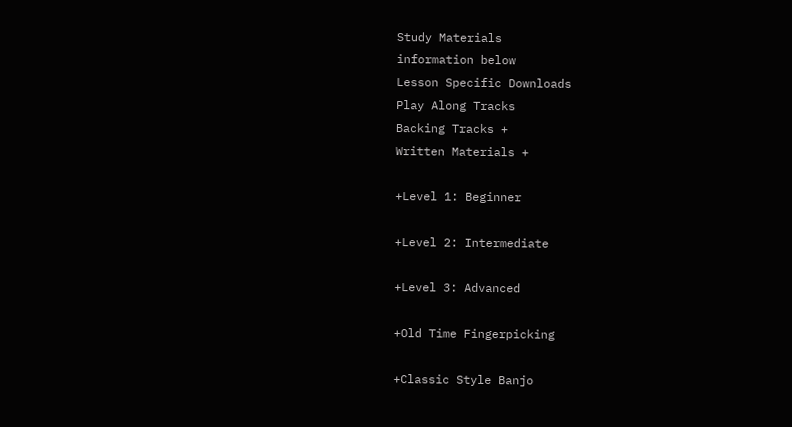Study Materials
information below
Lesson Specific Downloads
Play Along Tracks
Backing Tracks +
Written Materials +

+Level 1: Beginner

+Level 2: Intermediate

+Level 3: Advanced

+Old Time Fingerpicking

+Classic Style Banjo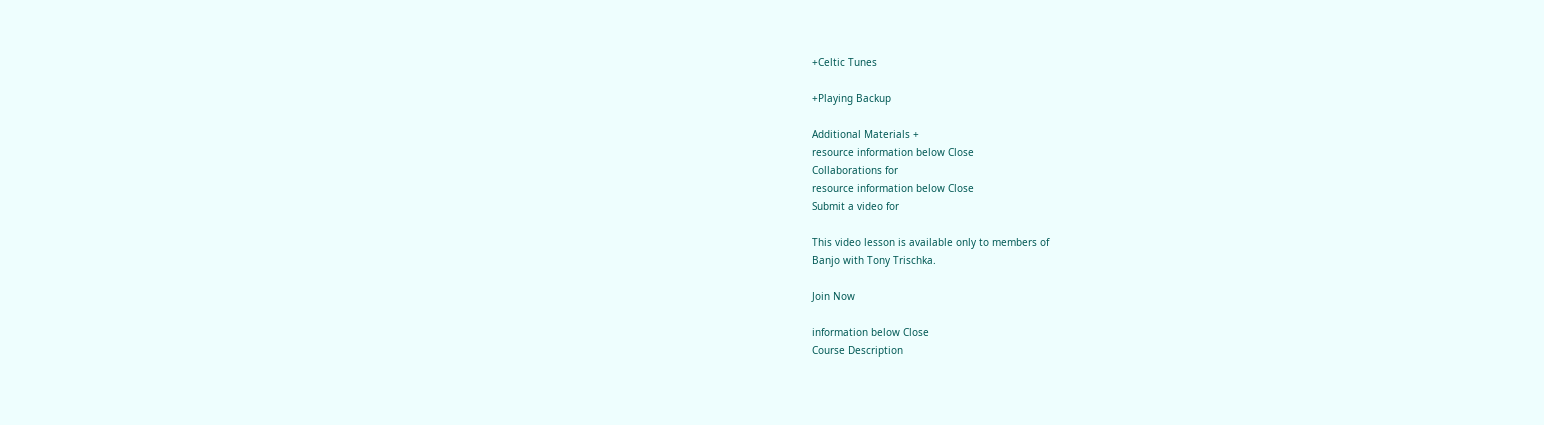+Celtic Tunes

+Playing Backup

Additional Materials +
resource information below Close
Collaborations for
resource information below Close
Submit a video for

This video lesson is available only to members of
Banjo with Tony Trischka.

Join Now

information below Close
Course Description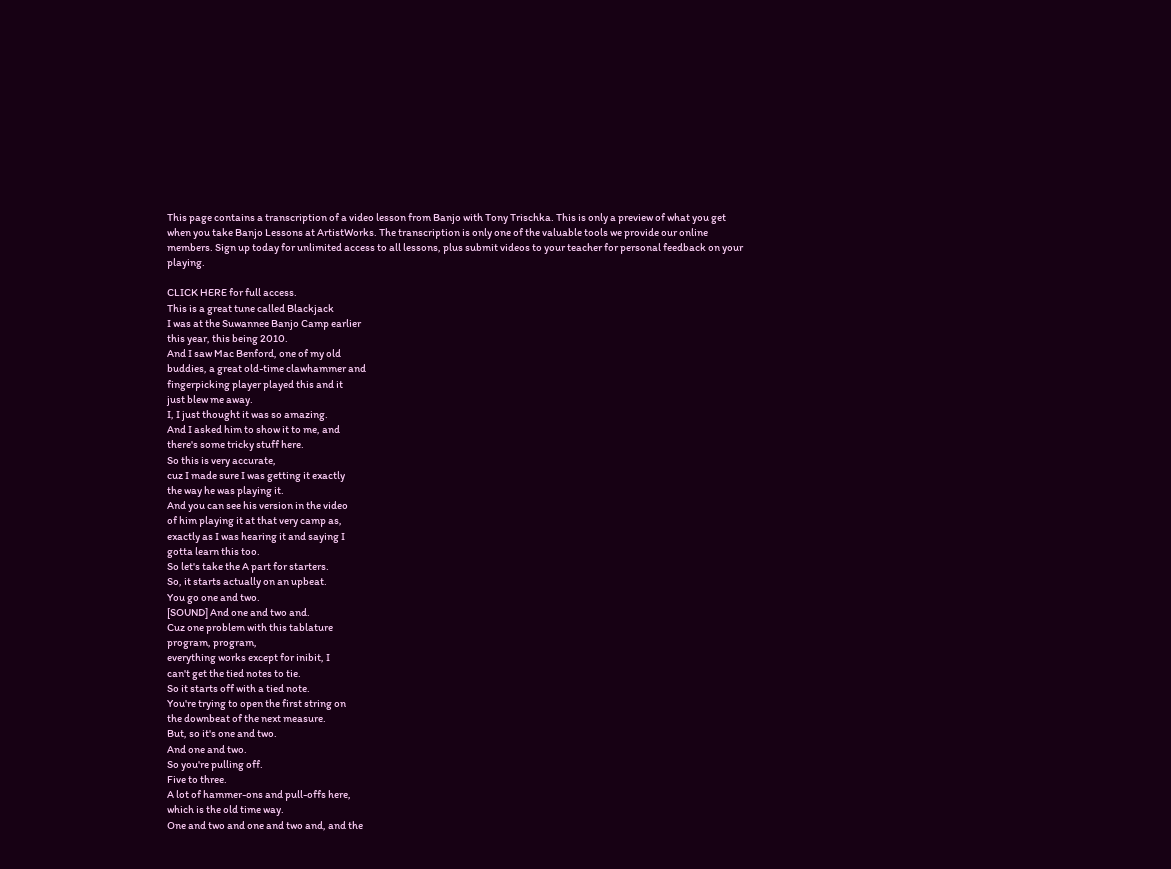This page contains a transcription of a video lesson from Banjo with Tony Trischka. This is only a preview of what you get when you take Banjo Lessons at ArtistWorks. The transcription is only one of the valuable tools we provide our online members. Sign up today for unlimited access to all lessons, plus submit videos to your teacher for personal feedback on your playing.

CLICK HERE for full access.
This is a great tune called Blackjack
I was at the Suwannee Banjo Camp earlier
this year, this being 2010.
And I saw Mac Benford, one of my old
buddies, a great old-time clawhammer and
fingerpicking player played this and it
just blew me away.
I, I just thought it was so amazing.
And I asked him to show it to me, and
there's some tricky stuff here.
So this is very accurate,
cuz I made sure I was getting it exactly
the way he was playing it.
And you can see his version in the video
of him playing it at that very camp as,
exactly as I was hearing it and saying I
gotta learn this too.
So let's take the A part for starters.
So, it starts actually on an upbeat.
You go one and two.
[SOUND] And one and two and.
Cuz one problem with this tablature
program, program,
everything works except for inibit, I
can't get the tied notes to tie.
So it starts off with a tied note.
You're trying to open the first string on
the downbeat of the next measure.
But, so it's one and two.
And one and two.
So you're pulling off.
Five to three.
A lot of hammer-ons and pull-offs here,
which is the old time way.
One and two and one and two and, and the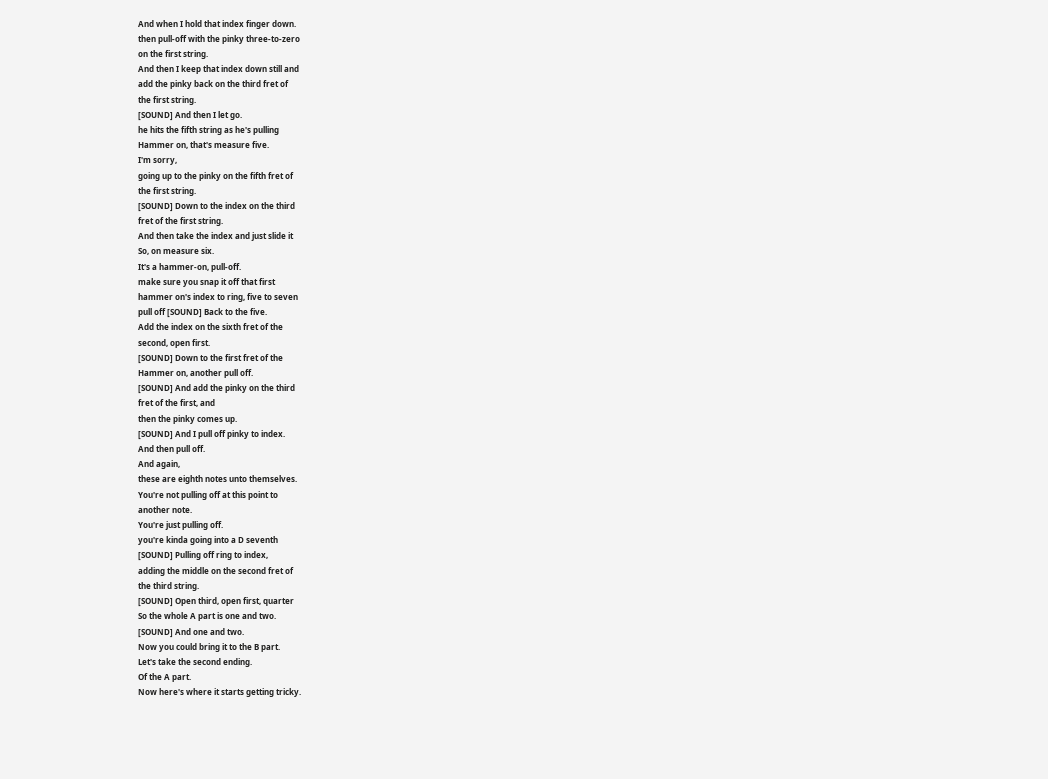And when I hold that index finger down.
then pull-off with the pinky three-to-zero
on the first string.
And then I keep that index down still and
add the pinky back on the third fret of
the first string.
[SOUND] And then I let go.
he hits the fifth string as he's pulling
Hammer on, that's measure five.
I'm sorry,
going up to the pinky on the fifth fret of
the first string.
[SOUND] Down to the index on the third
fret of the first string.
And then take the index and just slide it
So, on measure six.
It's a hammer-on, pull-off.
make sure you snap it off that first
hammer on's index to ring, five to seven
pull off [SOUND] Back to the five.
Add the index on the sixth fret of the
second, open first.
[SOUND] Down to the first fret of the
Hammer on, another pull off.
[SOUND] And add the pinky on the third
fret of the first, and
then the pinky comes up.
[SOUND] And I pull off pinky to index.
And then pull off.
And again,
these are eighth notes unto themselves.
You're not pulling off at this point to
another note.
You're just pulling off.
you're kinda going into a D seventh
[SOUND] Pulling off ring to index,
adding the middle on the second fret of
the third string.
[SOUND] Open third, open first, quarter
So the whole A part is one and two.
[SOUND] And one and two.
Now you could bring it to the B part.
Let's take the second ending.
Of the A part.
Now here's where it starts getting tricky.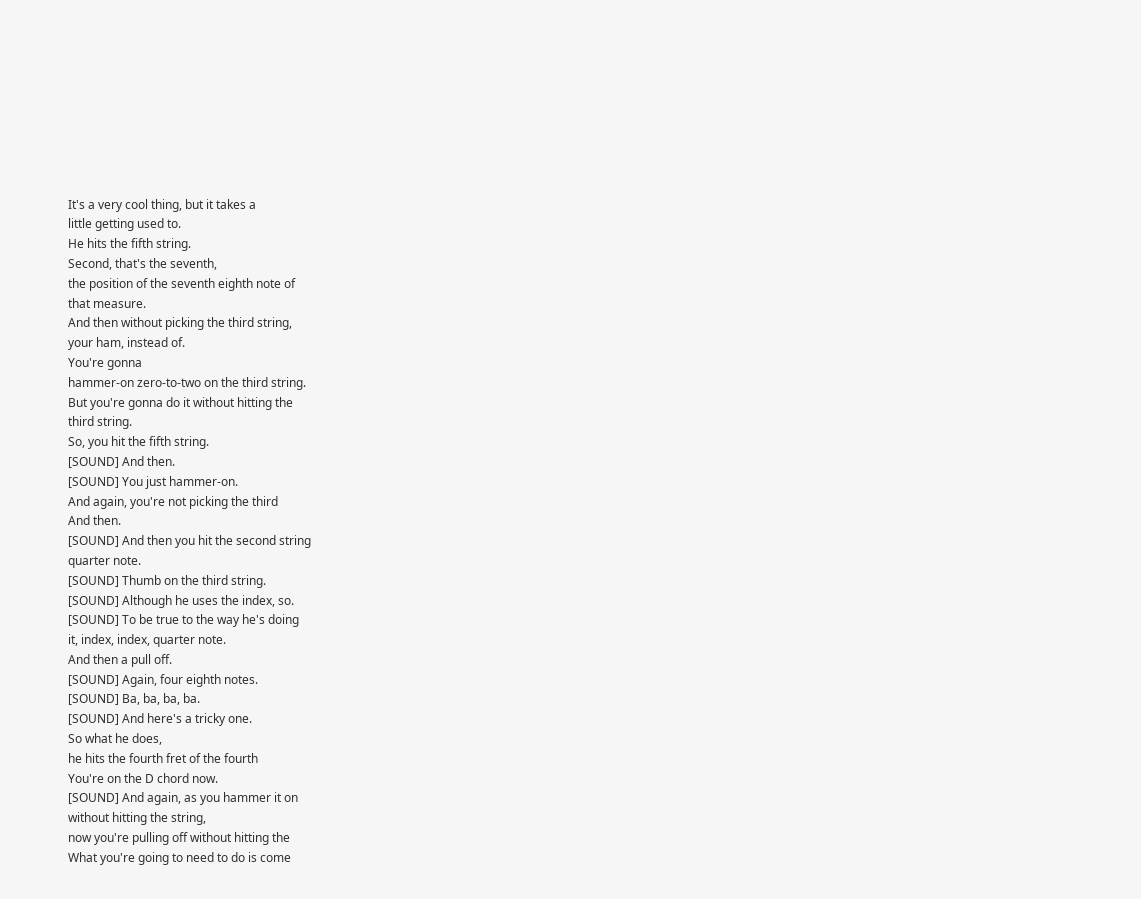It's a very cool thing, but it takes a
little getting used to.
He hits the fifth string.
Second, that's the seventh,
the position of the seventh eighth note of
that measure.
And then without picking the third string,
your ham, instead of.
You're gonna
hammer-on zero-to-two on the third string.
But you're gonna do it without hitting the
third string.
So, you hit the fifth string.
[SOUND] And then.
[SOUND] You just hammer-on.
And again, you're not picking the third
And then.
[SOUND] And then you hit the second string
quarter note.
[SOUND] Thumb on the third string.
[SOUND] Although he uses the index, so.
[SOUND] To be true to the way he's doing
it, index, index, quarter note.
And then a pull off.
[SOUND] Again, four eighth notes.
[SOUND] Ba, ba, ba, ba.
[SOUND] And here's a tricky one.
So what he does,
he hits the fourth fret of the fourth
You're on the D chord now.
[SOUND] And again, as you hammer it on
without hitting the string,
now you're pulling off without hitting the
What you're going to need to do is come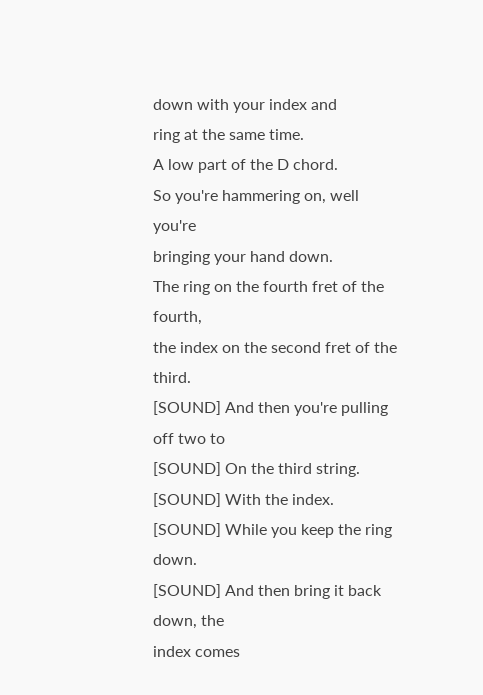down with your index and
ring at the same time.
A low part of the D chord.
So you're hammering on, well you're
bringing your hand down.
The ring on the fourth fret of the fourth,
the index on the second fret of the third.
[SOUND] And then you're pulling off two to
[SOUND] On the third string.
[SOUND] With the index.
[SOUND] While you keep the ring down.
[SOUND] And then bring it back down, the
index comes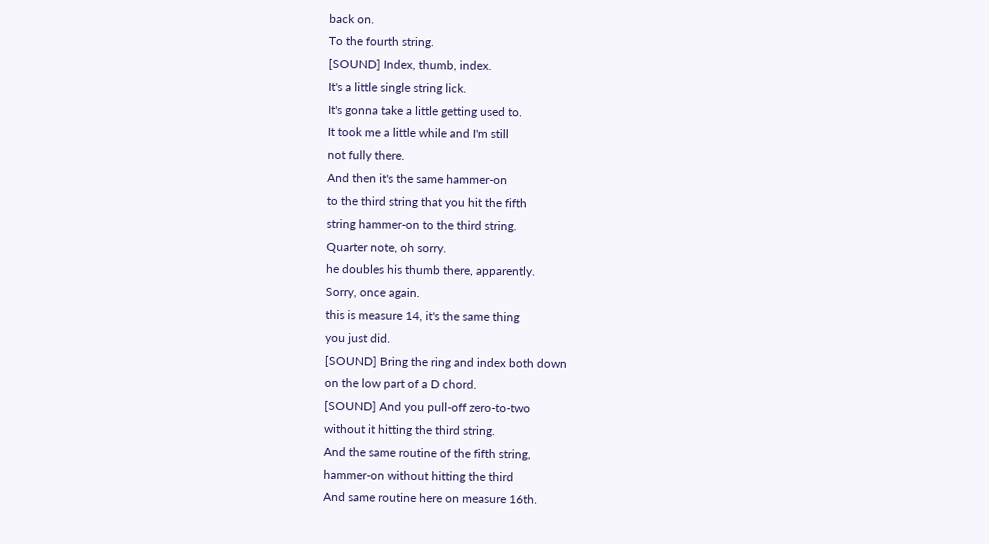back on.
To the fourth string.
[SOUND] Index, thumb, index.
It's a little single string lick.
It's gonna take a little getting used to.
It took me a little while and I'm still
not fully there.
And then it's the same hammer-on
to the third string that you hit the fifth
string hammer-on to the third string.
Quarter note, oh sorry.
he doubles his thumb there, apparently.
Sorry, once again.
this is measure 14, it's the same thing
you just did.
[SOUND] Bring the ring and index both down
on the low part of a D chord.
[SOUND] And you pull-off zero-to-two
without it hitting the third string.
And the same routine of the fifth string,
hammer-on without hitting the third
And same routine here on measure 16th.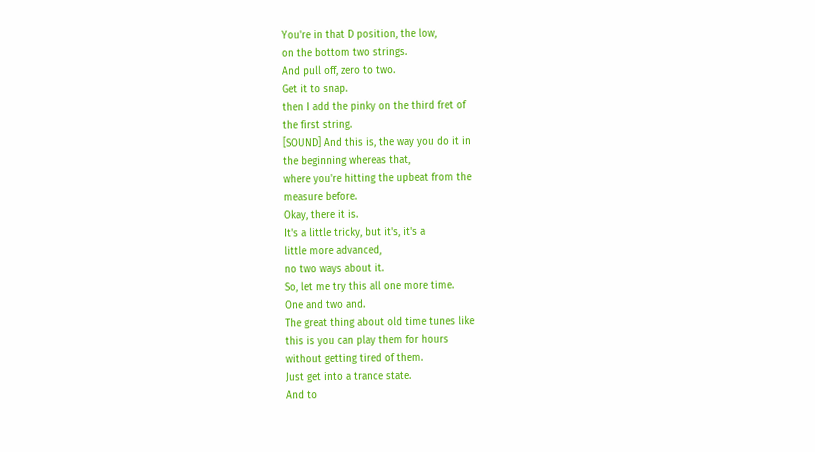You're in that D position, the low,
on the bottom two strings.
And pull off, zero to two.
Get it to snap.
then I add the pinky on the third fret of
the first string.
[SOUND] And this is, the way you do it in
the beginning whereas that,
where you're hitting the upbeat from the
measure before.
Okay, there it is.
It's a little tricky, but it's, it's a
little more advanced,
no two ways about it.
So, let me try this all one more time.
One and two and.
The great thing about old time tunes like
this is you can play them for hours
without getting tired of them.
Just get into a trance state.
And to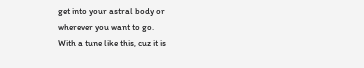get into your astral body or
wherever you want to go.
With a tune like this, cuz it is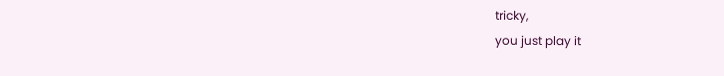tricky,
you just play it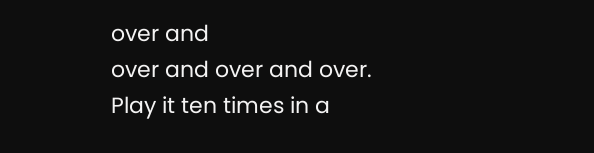over and
over and over and over.
Play it ten times in a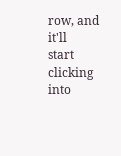row, and it'll
start clicking into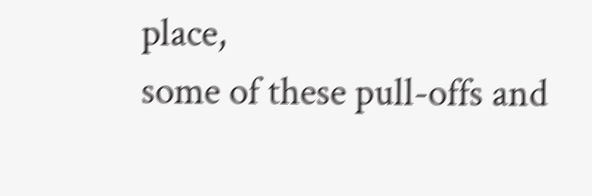place,
some of these pull-offs and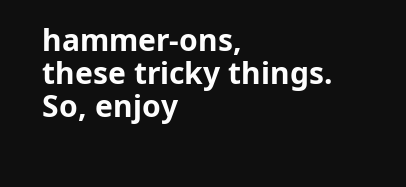hammer-ons,
these tricky things.
So, enjoy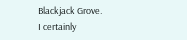Blackjack Grove.
I certainly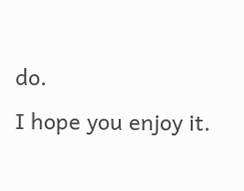do.
I hope you enjoy it.